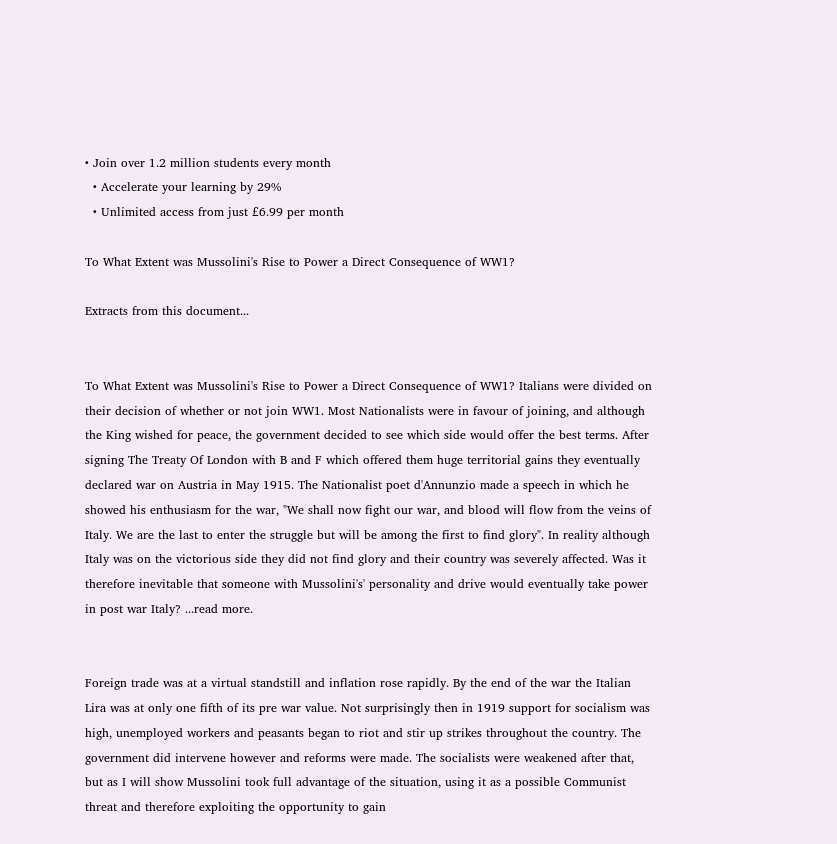• Join over 1.2 million students every month
  • Accelerate your learning by 29%
  • Unlimited access from just £6.99 per month

To What Extent was Mussolini's Rise to Power a Direct Consequence of WW1?

Extracts from this document...


To What Extent was Mussolini's Rise to Power a Direct Consequence of WW1? Italians were divided on their decision of whether or not join WW1. Most Nationalists were in favour of joining, and although the King wished for peace, the government decided to see which side would offer the best terms. After signing The Treaty Of London with B and F which offered them huge territorial gains they eventually declared war on Austria in May 1915. The Nationalist poet d'Annunzio made a speech in which he showed his enthusiasm for the war, "We shall now fight our war, and blood will flow from the veins of Italy. We are the last to enter the struggle but will be among the first to find glory". In reality although Italy was on the victorious side they did not find glory and their country was severely affected. Was it therefore inevitable that someone with Mussolini's' personality and drive would eventually take power in post war Italy? ...read more.


Foreign trade was at a virtual standstill and inflation rose rapidly. By the end of the war the Italian Lira was at only one fifth of its pre war value. Not surprisingly then in 1919 support for socialism was high, unemployed workers and peasants began to riot and stir up strikes throughout the country. The government did intervene however and reforms were made. The socialists were weakened after that, but as I will show Mussolini took full advantage of the situation, using it as a possible Communist threat and therefore exploiting the opportunity to gain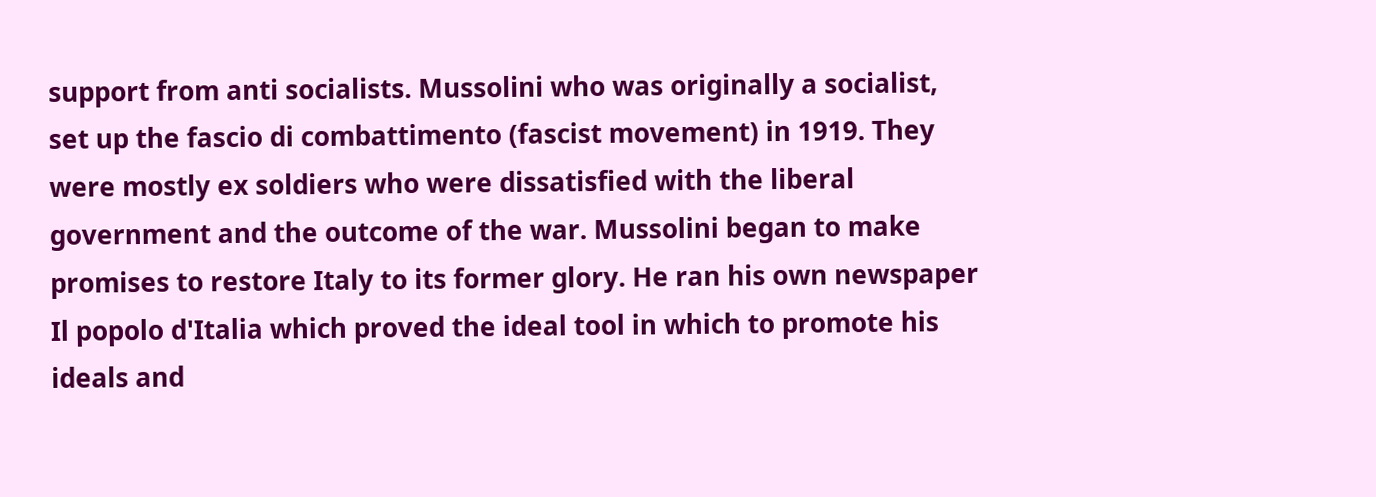support from anti socialists. Mussolini who was originally a socialist, set up the fascio di combattimento (fascist movement) in 1919. They were mostly ex soldiers who were dissatisfied with the liberal government and the outcome of the war. Mussolini began to make promises to restore Italy to its former glory. He ran his own newspaper Il popolo d'Italia which proved the ideal tool in which to promote his ideals and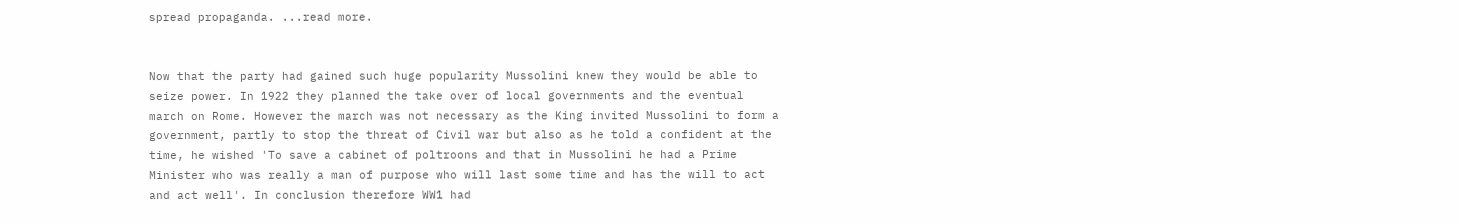spread propaganda. ...read more.


Now that the party had gained such huge popularity Mussolini knew they would be able to seize power. In 1922 they planned the take over of local governments and the eventual march on Rome. However the march was not necessary as the King invited Mussolini to form a government, partly to stop the threat of Civil war but also as he told a confident at the time, he wished 'To save a cabinet of poltroons and that in Mussolini he had a Prime Minister who was really a man of purpose who will last some time and has the will to act and act well'. In conclusion therefore WW1 had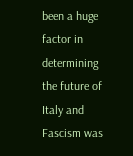been a huge factor in determining the future of Italy and Fascism was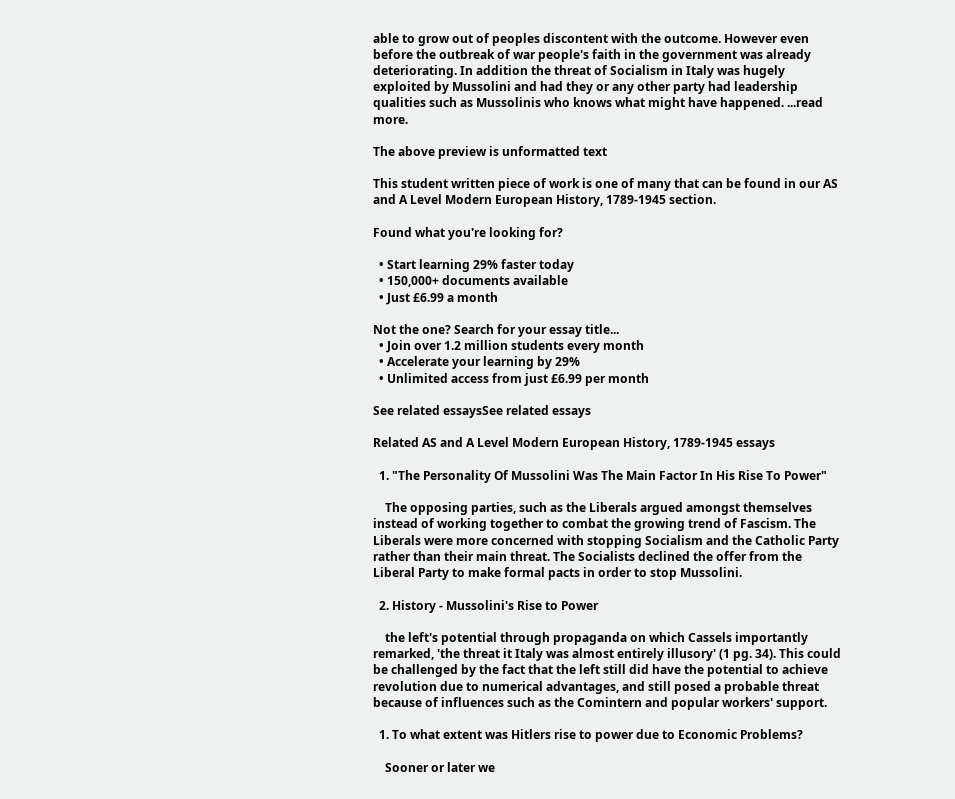able to grow out of peoples discontent with the outcome. However even before the outbreak of war people's faith in the government was already deteriorating. In addition the threat of Socialism in Italy was hugely exploited by Mussolini and had they or any other party had leadership qualities such as Mussolinis who knows what might have happened. ...read more.

The above preview is unformatted text

This student written piece of work is one of many that can be found in our AS and A Level Modern European History, 1789-1945 section.

Found what you're looking for?

  • Start learning 29% faster today
  • 150,000+ documents available
  • Just £6.99 a month

Not the one? Search for your essay title...
  • Join over 1.2 million students every month
  • Accelerate your learning by 29%
  • Unlimited access from just £6.99 per month

See related essaysSee related essays

Related AS and A Level Modern European History, 1789-1945 essays

  1. "The Personality Of Mussolini Was The Main Factor In His Rise To Power"

    The opposing parties, such as the Liberals argued amongst themselves instead of working together to combat the growing trend of Fascism. The Liberals were more concerned with stopping Socialism and the Catholic Party rather than their main threat. The Socialists declined the offer from the Liberal Party to make formal pacts in order to stop Mussolini.

  2. History - Mussolini's Rise to Power

    the left's potential through propaganda on which Cassels importantly remarked, 'the threat it Italy was almost entirely illusory' (1 pg. 34). This could be challenged by the fact that the left still did have the potential to achieve revolution due to numerical advantages, and still posed a probable threat because of influences such as the Comintern and popular workers' support.

  1. To what extent was Hitlers rise to power due to Economic Problems?

    Sooner or later we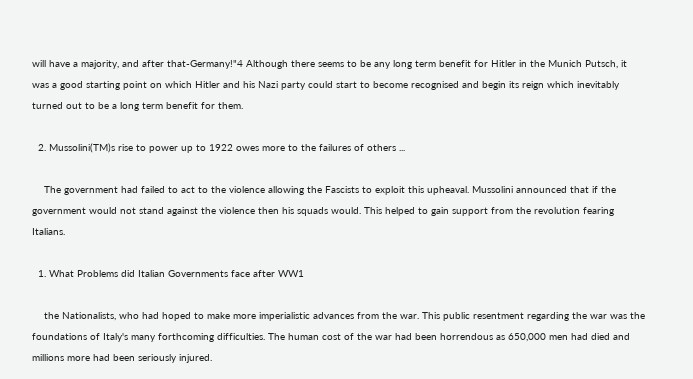will have a majority, and after that-Germany!"4 Although there seems to be any long term benefit for Hitler in the Munich Putsch, it was a good starting point on which Hitler and his Nazi party could start to become recognised and begin its reign which inevitably turned out to be a long term benefit for them.

  2. Mussolini(TM)s rise to power up to 1922 owes more to the failures of others ...

    The government had failed to act to the violence allowing the Fascists to exploit this upheaval. Mussolini announced that if the government would not stand against the violence then his squads would. This helped to gain support from the revolution fearing Italians.

  1. What Problems did Italian Governments face after WW1

    the Nationalists, who had hoped to make more imperialistic advances from the war. This public resentment regarding the war was the foundations of Italy's many forthcoming difficulties. The human cost of the war had been horrendous as 650,000 men had died and millions more had been seriously injured.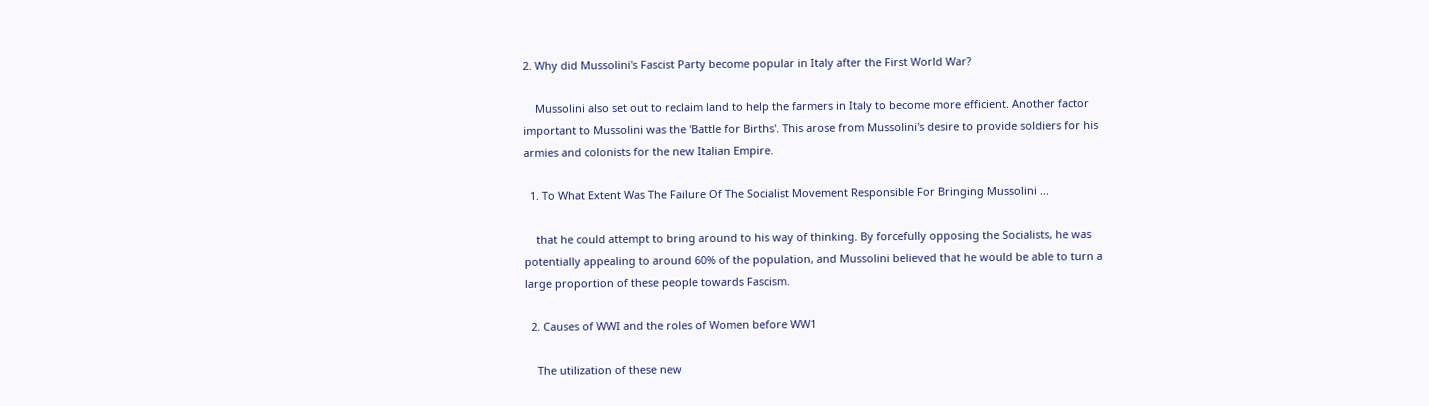2. Why did Mussolini's Fascist Party become popular in Italy after the First World War?

    Mussolini also set out to reclaim land to help the farmers in Italy to become more efficient. Another factor important to Mussolini was the 'Battle for Births'. This arose from Mussolini's desire to provide soldiers for his armies and colonists for the new Italian Empire.

  1. To What Extent Was The Failure Of The Socialist Movement Responsible For Bringing Mussolini ...

    that he could attempt to bring around to his way of thinking. By forcefully opposing the Socialists, he was potentially appealing to around 60% of the population, and Mussolini believed that he would be able to turn a large proportion of these people towards Fascism.

  2. Causes of WWI and the roles of Women before WW1

    The utilization of these new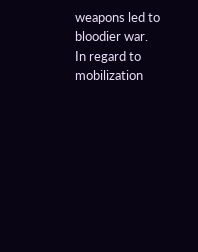weapons led to bloodier war. In regard to mobilization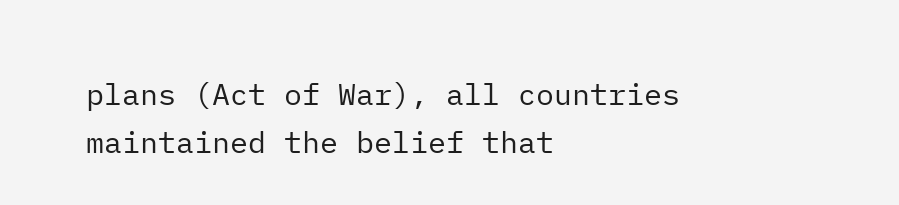plans (Act of War), all countries maintained the belief that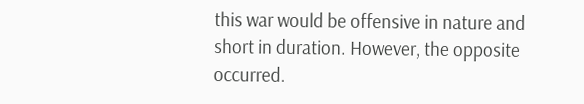this war would be offensive in nature and short in duration. However, the opposite occurred.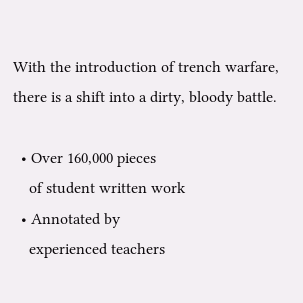With the introduction of trench warfare, there is a shift into a dirty, bloody battle.

  • Over 160,000 pieces
    of student written work
  • Annotated by
    experienced teachers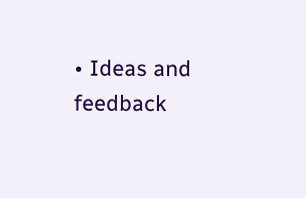• Ideas and feedback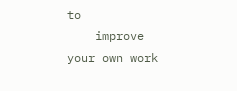to
    improve your own work